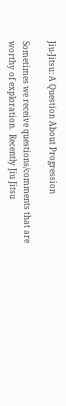Jiu-Jitsu: A Question About Progression

Sometimes we receive questions/comments that are worthy of exploration.  Recently Jiu Jitsu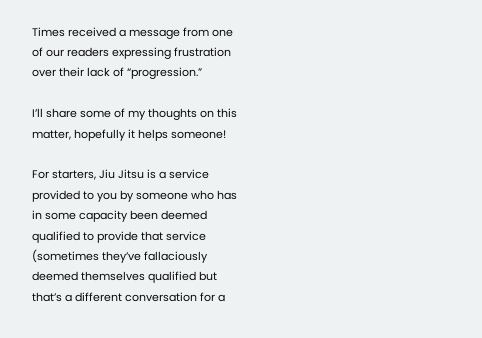Times received a message from one of our readers expressing frustration over their lack of “progression.”

I’ll share some of my thoughts on this matter, hopefully it helps someone!

For starters, Jiu Jitsu is a service provided to you by someone who has in some capacity been deemed qualified to provide that service (sometimes they’ve fallaciously deemed themselves qualified but that’s a different conversation for a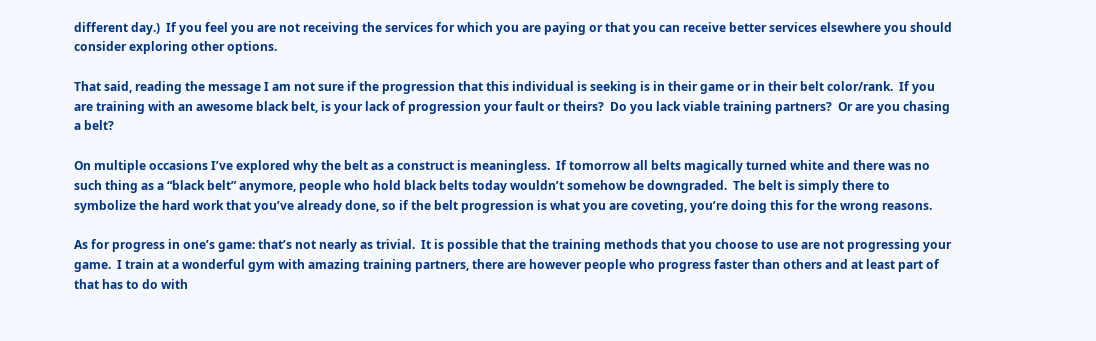different day.)  If you feel you are not receiving the services for which you are paying or that you can receive better services elsewhere you should consider exploring other options.

That said, reading the message I am not sure if the progression that this individual is seeking is in their game or in their belt color/rank.  If you are training with an awesome black belt, is your lack of progression your fault or theirs?  Do you lack viable training partners?  Or are you chasing a belt?

On multiple occasions I’ve explored why the belt as a construct is meaningless.  If tomorrow all belts magically turned white and there was no such thing as a “black belt” anymore, people who hold black belts today wouldn’t somehow be downgraded.  The belt is simply there to symbolize the hard work that you’ve already done, so if the belt progression is what you are coveting, you’re doing this for the wrong reasons.

As for progress in one’s game: that’s not nearly as trivial.  It is possible that the training methods that you choose to use are not progressing your game.  I train at a wonderful gym with amazing training partners, there are however people who progress faster than others and at least part of that has to do with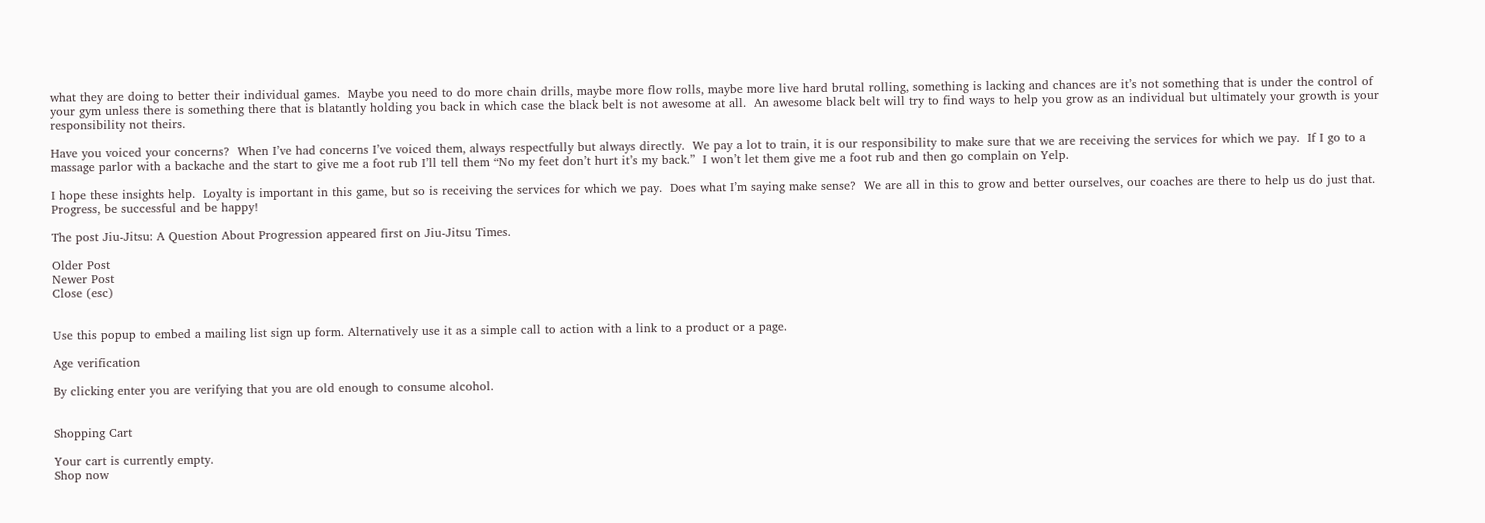what they are doing to better their individual games.  Maybe you need to do more chain drills, maybe more flow rolls, maybe more live hard brutal rolling, something is lacking and chances are it’s not something that is under the control of your gym unless there is something there that is blatantly holding you back in which case the black belt is not awesome at all.  An awesome black belt will try to find ways to help you grow as an individual but ultimately your growth is your responsibility not theirs.

Have you voiced your concerns?  When I’ve had concerns I’ve voiced them, always respectfully but always directly.  We pay a lot to train, it is our responsibility to make sure that we are receiving the services for which we pay.  If I go to a massage parlor with a backache and the start to give me a foot rub I’ll tell them “No my feet don’t hurt it’s my back.”  I won’t let them give me a foot rub and then go complain on Yelp.

I hope these insights help.  Loyalty is important in this game, but so is receiving the services for which we pay.  Does what I’m saying make sense?  We are all in this to grow and better ourselves, our coaches are there to help us do just that.  Progress, be successful and be happy!

The post Jiu-Jitsu: A Question About Progression appeared first on Jiu-Jitsu Times.

Older Post
Newer Post
Close (esc)


Use this popup to embed a mailing list sign up form. Alternatively use it as a simple call to action with a link to a product or a page.

Age verification

By clicking enter you are verifying that you are old enough to consume alcohol.


Shopping Cart

Your cart is currently empty.
Shop now